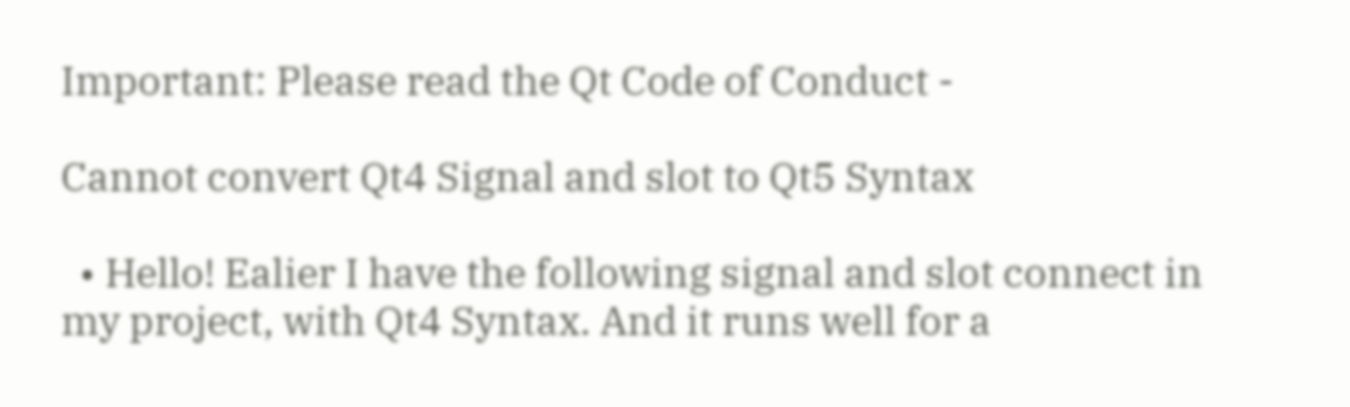Important: Please read the Qt Code of Conduct -

Cannot convert Qt4 Signal and slot to Qt5 Syntax

  • Hello! Ealier I have the following signal and slot connect in my project, with Qt4 Syntax. And it runs well for a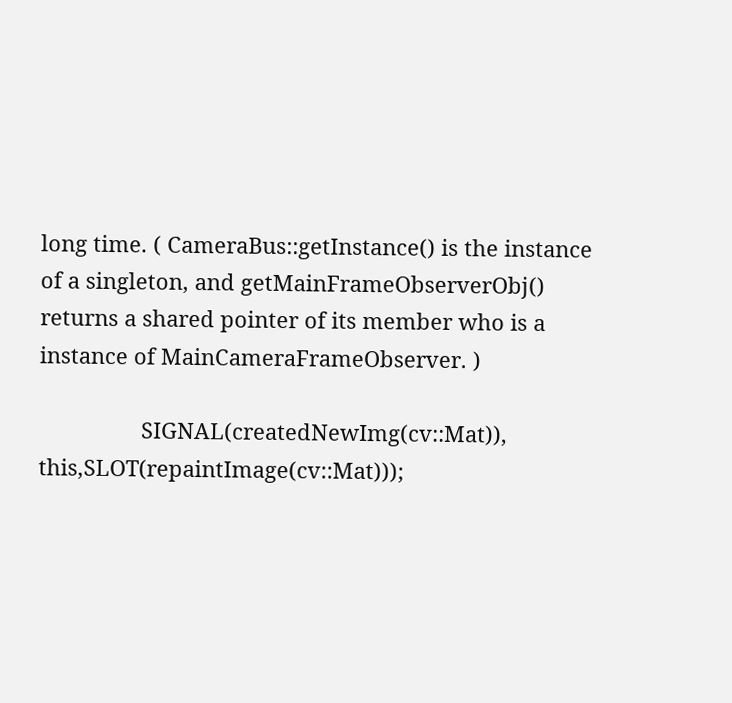long time. ( CameraBus::getInstance() is the instance of a singleton, and getMainFrameObserverObj() returns a shared pointer of its member who is a instance of MainCameraFrameObserver. )

                 SIGNAL(createdNewImg(cv::Mat)), this,SLOT(repaintImage(cv::Mat)));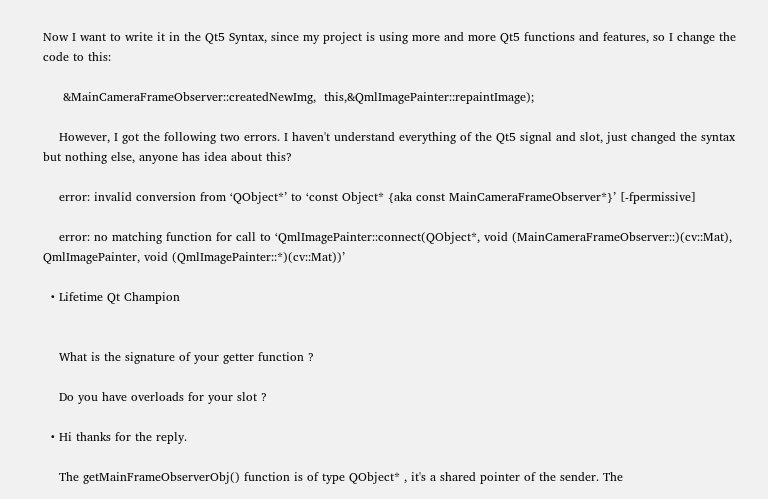Now I want to write it in the Qt5 Syntax, since my project is using more and more Qt5 functions and features, so I change the code to this:

     &MainCameraFrameObserver::createdNewImg,  this,&QmlImagePainter::repaintImage);

    However, I got the following two errors. I haven't understand everything of the Qt5 signal and slot, just changed the syntax but nothing else, anyone has idea about this?

    error: invalid conversion from ‘QObject*’ to ‘const Object* {aka const MainCameraFrameObserver*}’ [-fpermissive]

    error: no matching function for call to ‘QmlImagePainter::connect(QObject*, void (MainCameraFrameObserver::)(cv::Mat), QmlImagePainter, void (QmlImagePainter::*)(cv::Mat))’

  • Lifetime Qt Champion


    What is the signature of your getter function ?

    Do you have overloads for your slot ?

  • Hi thanks for the reply.

    The getMainFrameObserverObj() function is of type QObject* , it's a shared pointer of the sender. The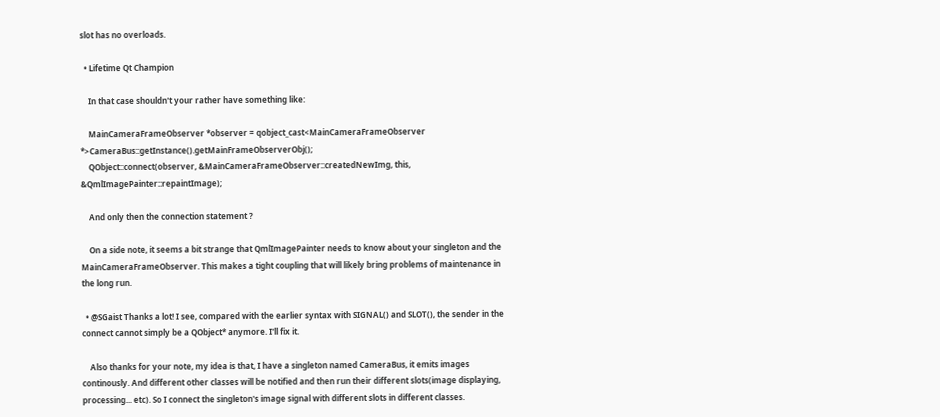slot has no overloads.

  • Lifetime Qt Champion

    In that case shouldn't your rather have something like:

    MainCameraFrameObserver *observer = qobject_cast<MainCameraFrameObserver *>CameraBus::getInstance().getMainFrameObserverObj();
    QObject::connect(observer, &MainCameraFrameObserver::createdNewImg, this, &QmlImagePainter::repaintImage);

    And only then the connection statement ?

    On a side note, it seems a bit strange that QmlImagePainter needs to know about your singleton and the MainCameraFrameObserver. This makes a tight coupling that will likely bring problems of maintenance in the long run.

  • @SGaist Thanks a lot! I see, compared with the earlier syntax with SIGNAL() and SLOT(), the sender in the connect cannot simply be a QObject* anymore. I'll fix it.

    Also thanks for your note, my idea is that, I have a singleton named CameraBus, it emits images continously. And different other classes will be notified and then run their different slots(image displaying, processing... etc). So I connect the singleton's image signal with different slots in different classes.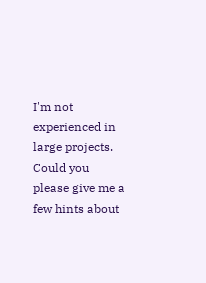I'm not experienced in large projects. Could you please give me a few hints about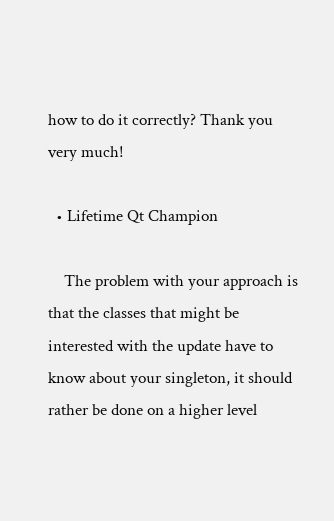how to do it correctly? Thank you very much!

  • Lifetime Qt Champion

    The problem with your approach is that the classes that might be interested with the update have to know about your singleton, it should rather be done on a higher level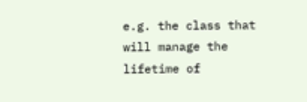e.g. the class that will manage the lifetime of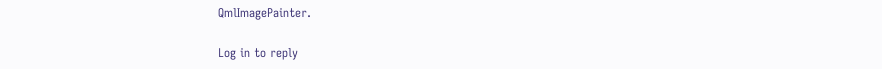QmlImagePainter.

Log in to reply